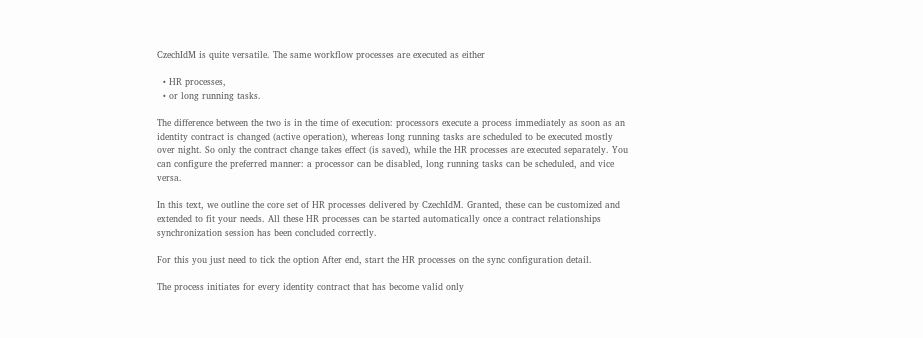CzechIdM is quite versatile. The same workflow processes are executed as either

  • HR processes,
  • or long running tasks.

The difference between the two is in the time of execution: processors execute a process immediately as soon as an identity contract is changed (active operation), whereas long running tasks are scheduled to be executed mostly over night. So only the contract change takes effect (is saved), while the HR processes are executed separately. You can configure the preferred manner: a processor can be disabled, long running tasks can be scheduled, and vice versa.

In this text, we outline the core set of HR processes delivered by CzechIdM. Granted, these can be customized and extended to fit your needs. All these HR processes can be started automatically once a contract relationships synchronization session has been concluded correctly.

For this you just need to tick the option After end, start the HR processes on the sync configuration detail.

The process initiates for every identity contract that has become valid only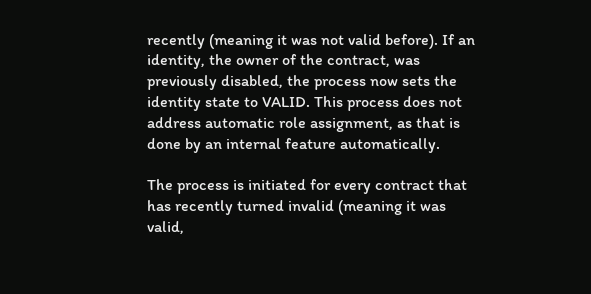recently (meaning it was not valid before). If an identity, the owner of the contract, was previously disabled, the process now sets the identity state to VALID. This process does not address automatic role assignment, as that is done by an internal feature automatically.

The process is initiated for every contract that has recently turned invalid (meaning it was valid,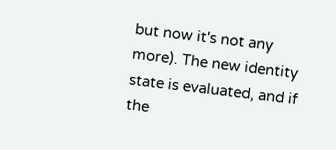but now it's not any more). The new identity state is evaluated, and if the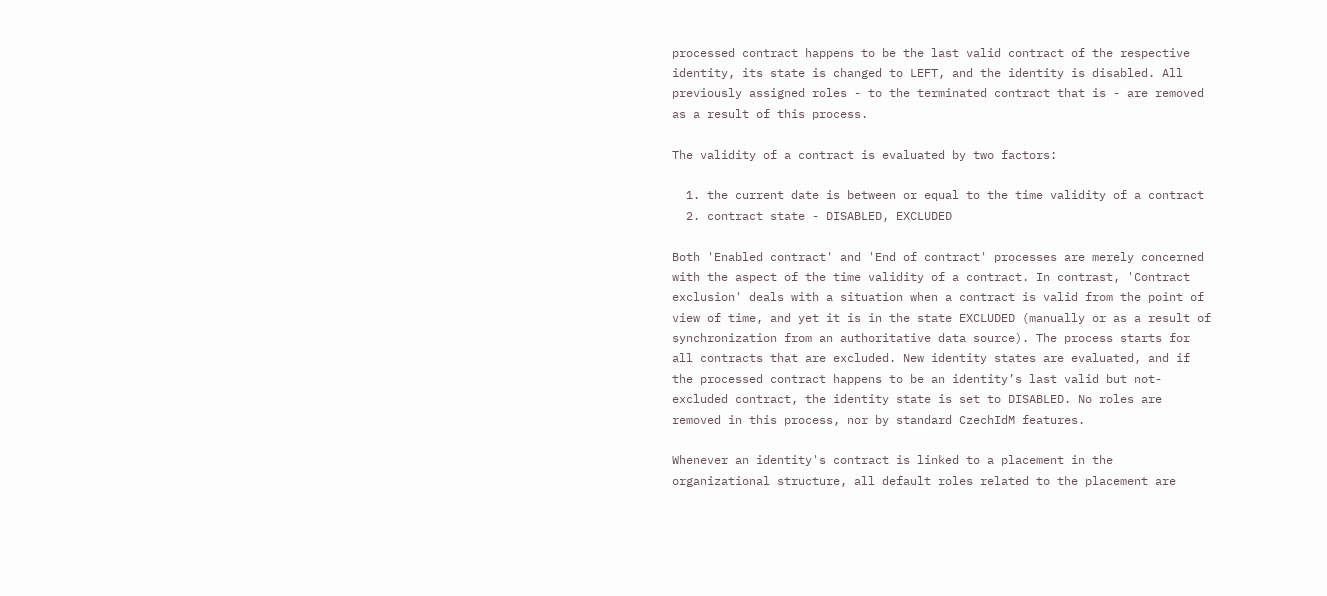processed contract happens to be the last valid contract of the respective identity, its state is changed to LEFT, and the identity is disabled. All previously assigned roles - to the terminated contract that is - are removed as a result of this process.

The validity of a contract is evaluated by two factors:

  1. the current date is between or equal to the time validity of a contract
  2. contract state - DISABLED, EXCLUDED

Both 'Enabled contract' and 'End of contract' processes are merely concerned with the aspect of the time validity of a contract. In contrast, 'Contract exclusion' deals with a situation when a contract is valid from the point of view of time, and yet it is in the state EXCLUDED (manually or as a result of synchronization from an authoritative data source). The process starts for all contracts that are excluded. New identity states are evaluated, and if the processed contract happens to be an identity’s last valid but not-excluded contract, the identity state is set to DISABLED. No roles are removed in this process, nor by standard CzechIdM features.

Whenever an identity's contract is linked to a placement in the organizational structure, all default roles related to the placement are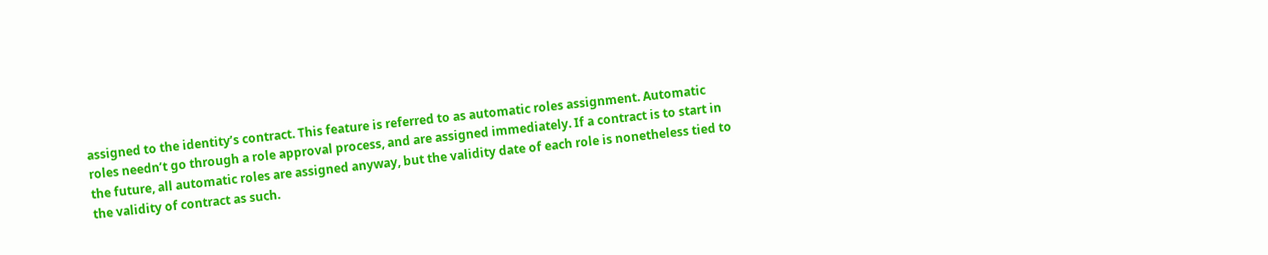assigned to the identity’s contract. This feature is referred to as automatic roles assignment. Automatic roles needn’t go through a role approval process, and are assigned immediately. If a contract is to start in the future, all automatic roles are assigned anyway, but the validity date of each role is nonetheless tied to the validity of contract as such.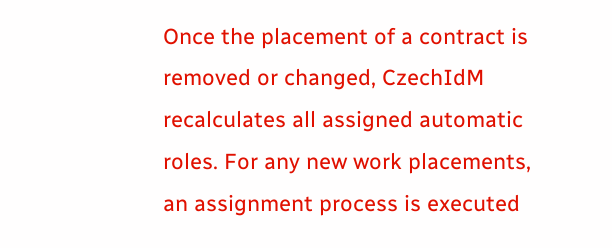Once the placement of a contract is removed or changed, CzechIdM recalculates all assigned automatic roles. For any new work placements, an assignment process is executed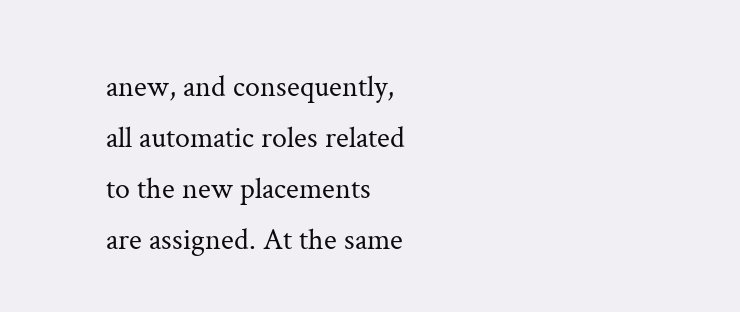anew, and consequently, all automatic roles related to the new placements are assigned. At the same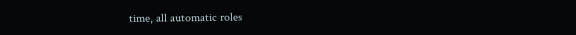time, all automatic roles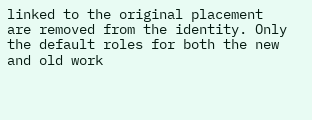linked to the original placement are removed from the identity. Only the default roles for both the new and old work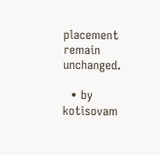placement remain unchanged.

  • by kotisovam